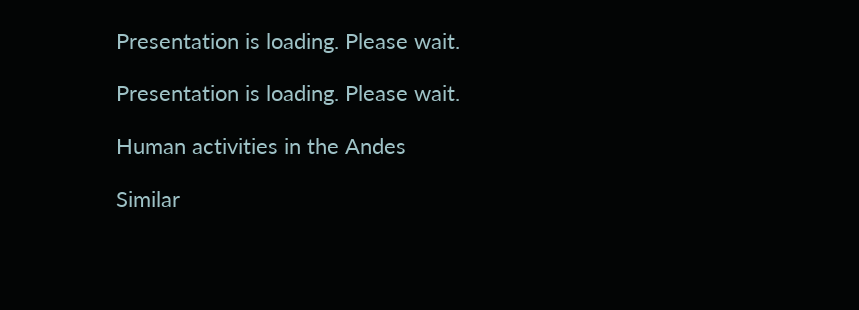Presentation is loading. Please wait.

Presentation is loading. Please wait.

Human activities in the Andes

Similar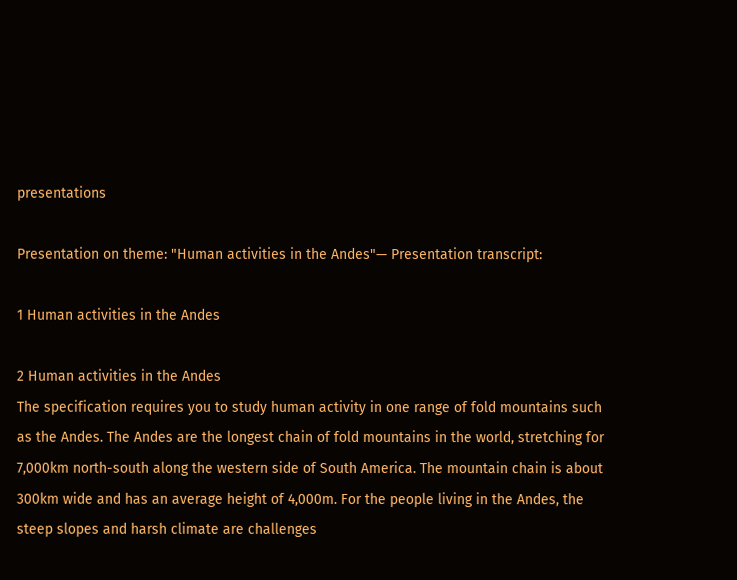presentations

Presentation on theme: "Human activities in the Andes"— Presentation transcript:

1 Human activities in the Andes

2 Human activities in the Andes
The specification requires you to study human activity in one range of fold mountains such as the Andes. The Andes are the longest chain of fold mountains in the world, stretching for 7,000km north-south along the western side of South America. The mountain chain is about 300km wide and has an average height of 4,000m. For the people living in the Andes, the steep slopes and harsh climate are challenges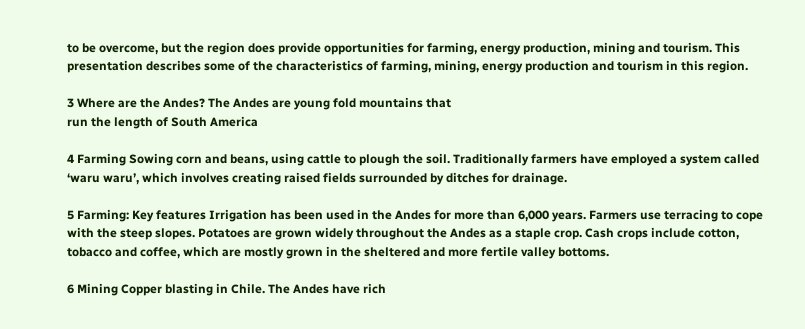to be overcome, but the region does provide opportunities for farming, energy production, mining and tourism. This presentation describes some of the characteristics of farming, mining, energy production and tourism in this region.

3 Where are the Andes? The Andes are young fold mountains that
run the length of South America

4 Farming Sowing corn and beans, using cattle to plough the soil. Traditionally farmers have employed a system called ‘waru waru’, which involves creating raised fields surrounded by ditches for drainage.

5 Farming: Key features Irrigation has been used in the Andes for more than 6,000 years. Farmers use terracing to cope with the steep slopes. Potatoes are grown widely throughout the Andes as a staple crop. Cash crops include cotton, tobacco and coffee, which are mostly grown in the sheltered and more fertile valley bottoms.

6 Mining Copper blasting in Chile. The Andes have rich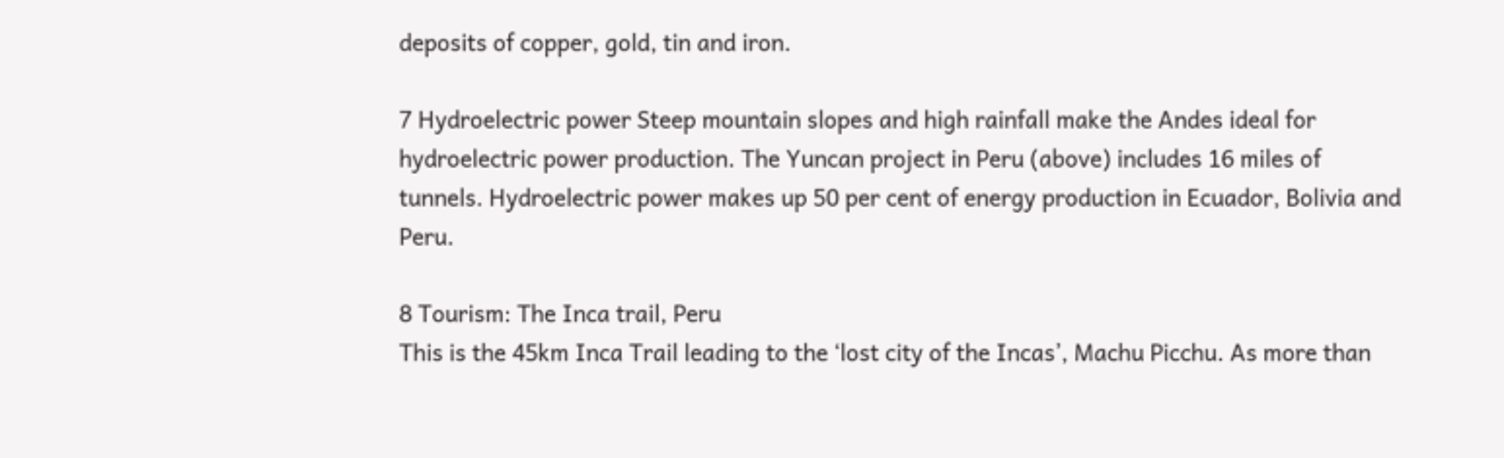deposits of copper, gold, tin and iron.

7 Hydroelectric power Steep mountain slopes and high rainfall make the Andes ideal for hydroelectric power production. The Yuncan project in Peru (above) includes 16 miles of tunnels. Hydroelectric power makes up 50 per cent of energy production in Ecuador, Bolivia and Peru.

8 Tourism: The Inca trail, Peru
This is the 45km Inca Trail leading to the ‘lost city of the Incas’, Machu Picchu. As more than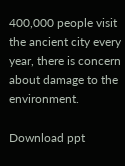400,000 people visit the ancient city every year, there is concern about damage to the environment.

Download ppt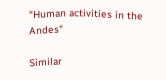"Human activities in the Andes"

Similar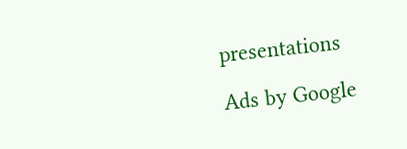presentations

Ads by Google